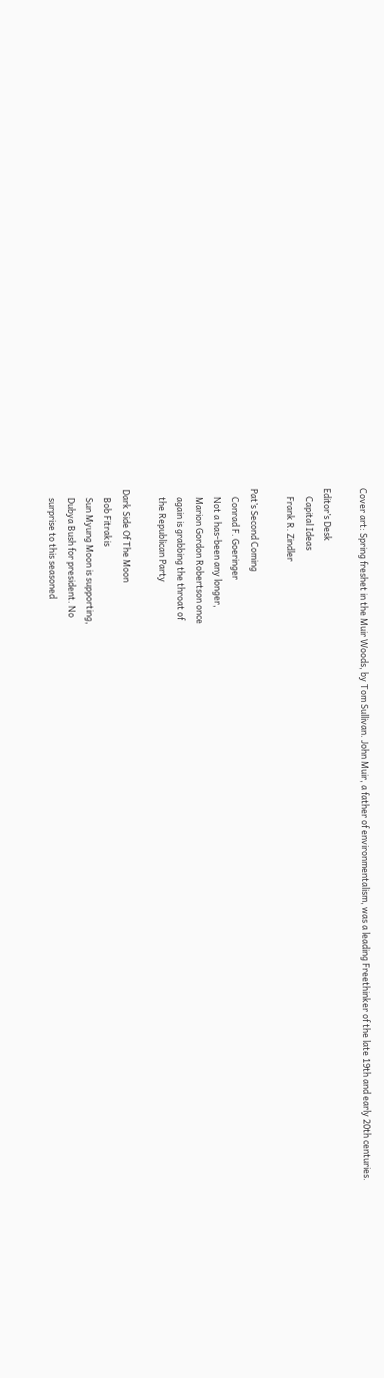Cover art: Spring freshet in the Muir Woods, by Tom Sullivan. John Muir, a father of environmentalism, was a leading Freethinker of the late 19th and early 20th centuries.

Editor’s Desk
    Capital Ideas
    Frank R. Zindler

Pat’s Second Coming
    Conrad F. Goeringer
    Not a has-been any longer,
    Marion Gordon Robertson once
    again is grabbing the throat of
    the Republican Party

Dark Side Of The Moon
    Bob Fitrakis
    Sun Myung Moon is supporting,
    Dubya Bush for president. No
    surprise to this seasoned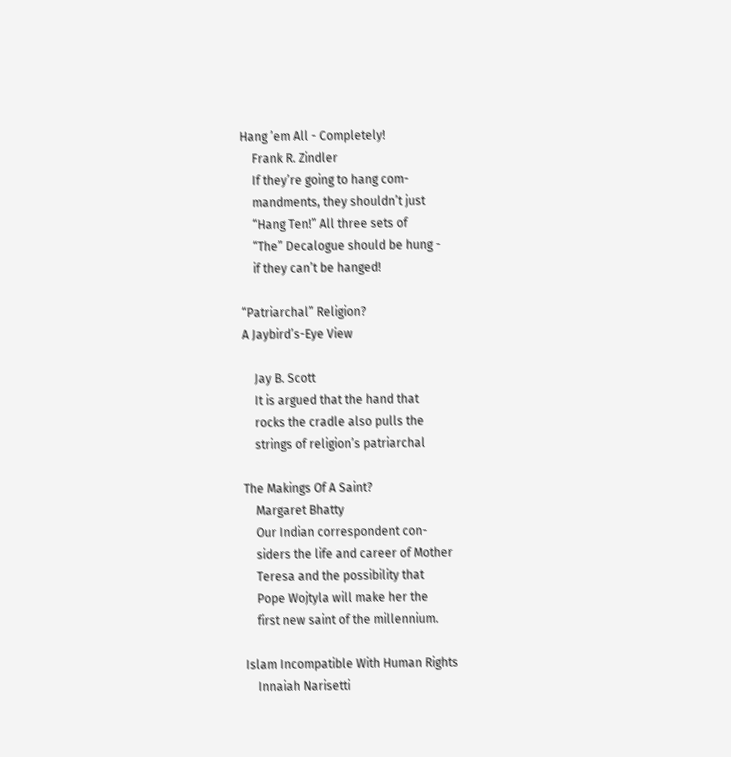Hang ’em All - Completely!
    Frank R. Zindler
    If they’re going to hang com-
    mandments, they shouldn’t just
    “Hang Ten!” All three sets of
    “The” Decalogue should be hung -
    if they can’t be hanged!

“Patriarchal” Religion?
A Jaybird’s-Eye View

    Jay B. Scott
    It is argued that the hand that
    rocks the cradle also pulls the
    strings of religion’s patriarchal

The Makings Of A Saint?
    Margaret Bhatty
    Our Indian correspondent con-
    siders the life and career of Mother
    Teresa and the possibility that
    Pope Wojtyla will make her the
    first new saint of the millennium.

Islam Incompatible With Human Rights
    Innaiah Narisetti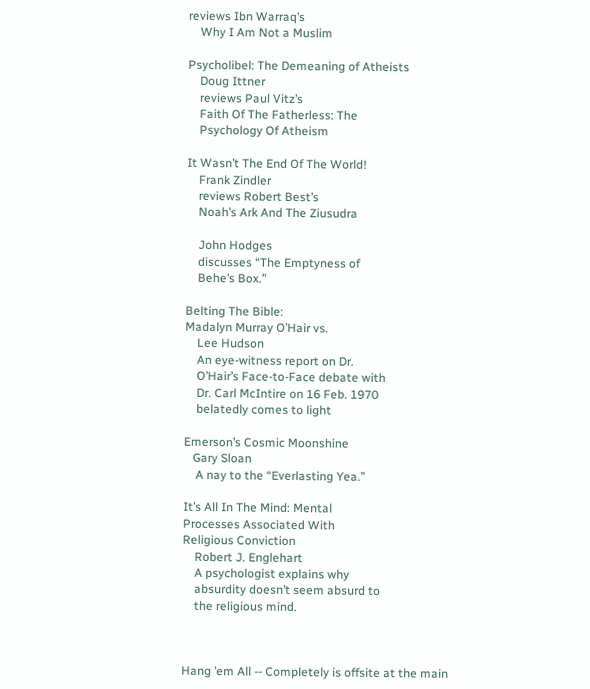reviews Ibn Warraq’s
    Why I Am Not a Muslim

Psycholibel: The Demeaning of Atheists
    Doug Ittner
    reviews Paul Vitz’s
    Faith Of The Fatherless: The
    Psychology Of Atheism

It Wasn’t The End Of The World!
    Frank Zindler
    reviews Robert Best’s
    Noah’s Ark And The Ziusudra

    John Hodges
    discusses “The Emptyness of
    Behe’s Box.”

Belting The Bible:
Madalyn Murray O’Hair vs.
    Lee Hudson
    An eye-witness report on Dr.
    O’Hair’s Face-to-Face debate with
    Dr. Carl McIntire on 16 Feb. 1970
    belatedly comes to light

Emerson’s Cosmic Moonshine
   Gary Sloan
    A nay to the “Everlasting Yea.”

It’s All In The Mind: Mental
Processes Associated With
Religious Conviction
    Robert J. Englehart
    A psychologist explains why
    absurdity doesn’t seem absurd to
    the religious mind.



Hang ’em All -- Completely is offsite at the main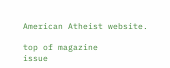American Atheist website.

top of magazine
issue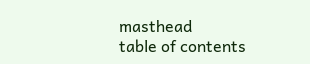masthead
table of contents